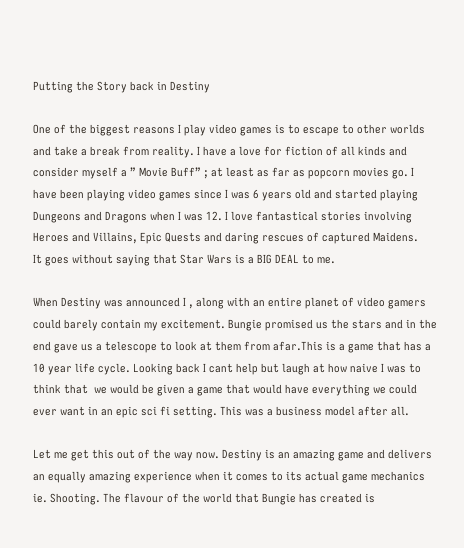Putting the Story back in Destiny

One of the biggest reasons I play video games is to escape to other worlds and take a break from reality. I have a love for fiction of all kinds and consider myself a ” Movie Buff” ; at least as far as popcorn movies go. I have been playing video games since I was 6 years old and started playing Dungeons and Dragons when I was 12. I love fantastical stories involving Heroes and Villains, Epic Quests and daring rescues of captured Maidens.
It goes without saying that Star Wars is a BIG DEAL to me.

When Destiny was announced I , along with an entire planet of video gamers could barely contain my excitement. Bungie promised us the stars and in the end gave us a telescope to look at them from afar.This is a game that has a 10 year life cycle. Looking back I cant help but laugh at how naive I was to think that  we would be given a game that would have everything we could ever want in an epic sci fi setting. This was a business model after all.

Let me get this out of the way now. Destiny is an amazing game and delivers an equally amazing experience when it comes to its actual game mechanics ie. Shooting. The flavour of the world that Bungie has created is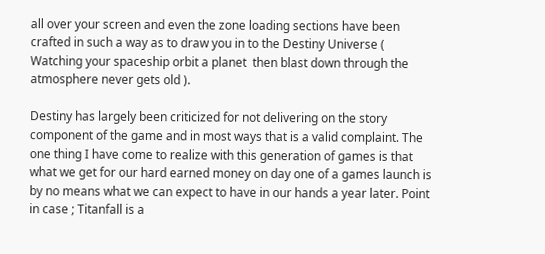all over your screen and even the zone loading sections have been crafted in such a way as to draw you in to the Destiny Universe ( Watching your spaceship orbit a planet  then blast down through the atmosphere never gets old ).

Destiny has largely been criticized for not delivering on the story component of the game and in most ways that is a valid complaint. The one thing I have come to realize with this generation of games is that what we get for our hard earned money on day one of a games launch is by no means what we can expect to have in our hands a year later. Point in case ; Titanfall is a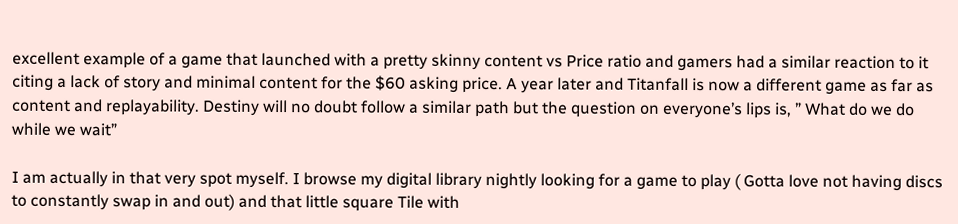excellent example of a game that launched with a pretty skinny content vs Price ratio and gamers had a similar reaction to it citing a lack of story and minimal content for the $60 asking price. A year later and Titanfall is now a different game as far as content and replayability. Destiny will no doubt follow a similar path but the question on everyone’s lips is, ” What do we do while we wait”

I am actually in that very spot myself. I browse my digital library nightly looking for a game to play ( Gotta love not having discs to constantly swap in and out) and that little square Tile with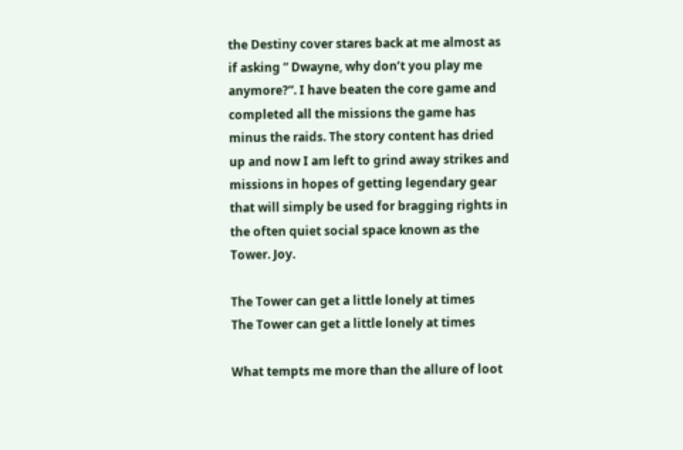the Destiny cover stares back at me almost as if asking ” Dwayne, why don’t you play me anymore?”. I have beaten the core game and completed all the missions the game has minus the raids. The story content has dried up and now I am left to grind away strikes and missions in hopes of getting legendary gear that will simply be used for bragging rights in the often quiet social space known as the Tower. Joy.

The Tower can get a little lonely at times
The Tower can get a little lonely at times

What tempts me more than the allure of loot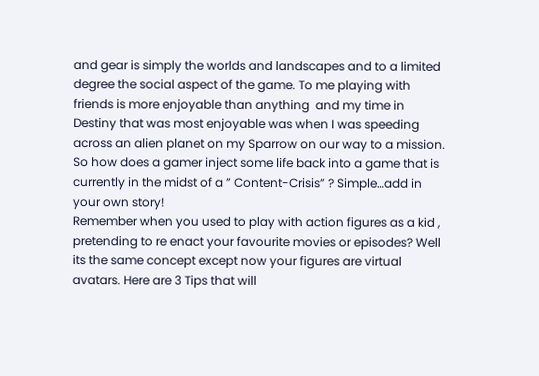and gear is simply the worlds and landscapes and to a limited degree the social aspect of the game. To me playing with friends is more enjoyable than anything  and my time in Destiny that was most enjoyable was when I was speeding across an alien planet on my Sparrow on our way to a mission. So how does a gamer inject some life back into a game that is currently in the midst of a ” Content-Crisis” ? Simple…add in your own story!
Remember when you used to play with action figures as a kid , pretending to re enact your favourite movies or episodes? Well its the same concept except now your figures are virtual avatars. Here are 3 Tips that will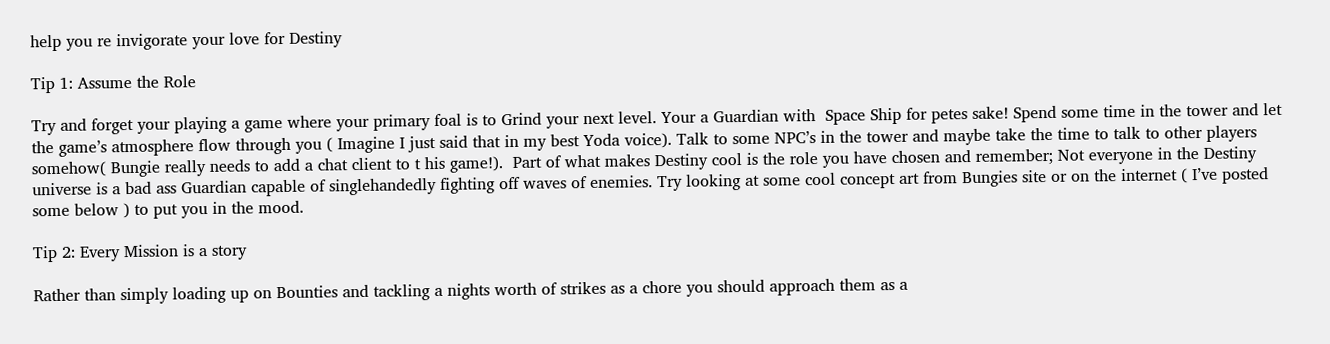help you re invigorate your love for Destiny

Tip 1: Assume the Role

Try and forget your playing a game where your primary foal is to Grind your next level. Your a Guardian with  Space Ship for petes sake! Spend some time in the tower and let the game’s atmosphere flow through you ( Imagine I just said that in my best Yoda voice). Talk to some NPC’s in the tower and maybe take the time to talk to other players somehow( Bungie really needs to add a chat client to t his game!).  Part of what makes Destiny cool is the role you have chosen and remember; Not everyone in the Destiny universe is a bad ass Guardian capable of singlehandedly fighting off waves of enemies. Try looking at some cool concept art from Bungies site or on the internet ( I’ve posted some below ) to put you in the mood.

Tip 2: Every Mission is a story

Rather than simply loading up on Bounties and tackling a nights worth of strikes as a chore you should approach them as a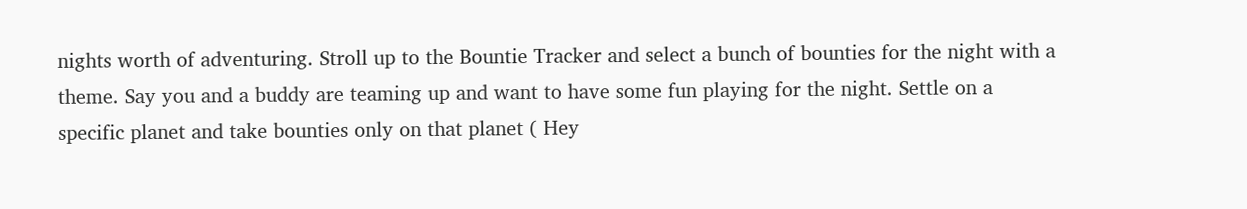nights worth of adventuring. Stroll up to the Bountie Tracker and select a bunch of bounties for the night with a theme. Say you and a buddy are teaming up and want to have some fun playing for the night. Settle on a specific planet and take bounties only on that planet ( Hey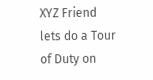XYZ Friend lets do a Tour of Duty on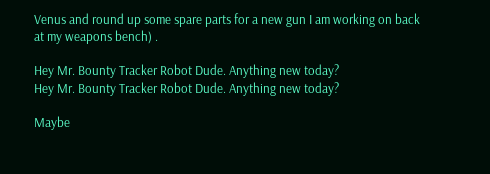Venus and round up some spare parts for a new gun I am working on back at my weapons bench) .

Hey Mr. Bounty Tracker Robot Dude. Anything new today?
Hey Mr. Bounty Tracker Robot Dude. Anything new today?

Maybe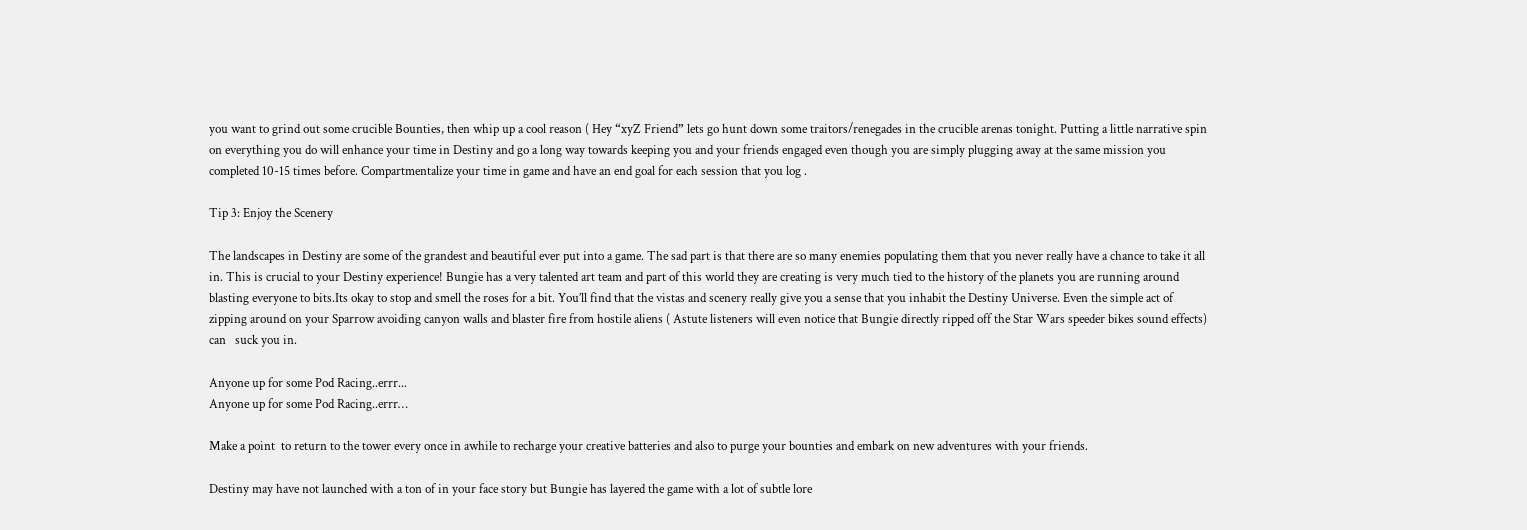you want to grind out some crucible Bounties, then whip up a cool reason ( Hey “xyZ Friend” lets go hunt down some traitors/renegades in the crucible arenas tonight. Putting a little narrative spin on everything you do will enhance your time in Destiny and go a long way towards keeping you and your friends engaged even though you are simply plugging away at the same mission you completed 10-15 times before. Compartmentalize your time in game and have an end goal for each session that you log .

Tip 3: Enjoy the Scenery

The landscapes in Destiny are some of the grandest and beautiful ever put into a game. The sad part is that there are so many enemies populating them that you never really have a chance to take it all in. This is crucial to your Destiny experience! Bungie has a very talented art team and part of this world they are creating is very much tied to the history of the planets you are running around blasting everyone to bits.Its okay to stop and smell the roses for a bit. You’ll find that the vistas and scenery really give you a sense that you inhabit the Destiny Universe. Even the simple act of zipping around on your Sparrow avoiding canyon walls and blaster fire from hostile aliens ( Astute listeners will even notice that Bungie directly ripped off the Star Wars speeder bikes sound effects) can   suck you in.

Anyone up for some Pod Racing..errr...
Anyone up for some Pod Racing..errr…

Make a point  to return to the tower every once in awhile to recharge your creative batteries and also to purge your bounties and embark on new adventures with your friends.

Destiny may have not launched with a ton of in your face story but Bungie has layered the game with a lot of subtle lore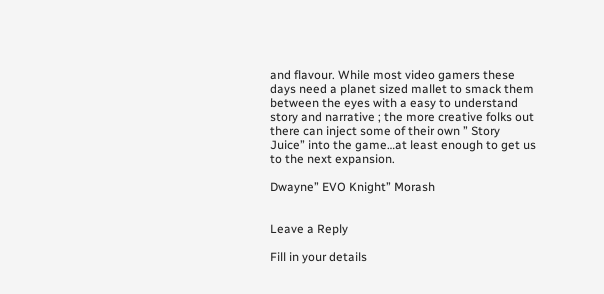and flavour. While most video gamers these days need a planet sized mallet to smack them between the eyes with a easy to understand story and narrative ; the more creative folks out there can inject some of their own ” Story Juice” into the game…at least enough to get us to the next expansion.

Dwayne” EVO Knight” Morash


Leave a Reply

Fill in your details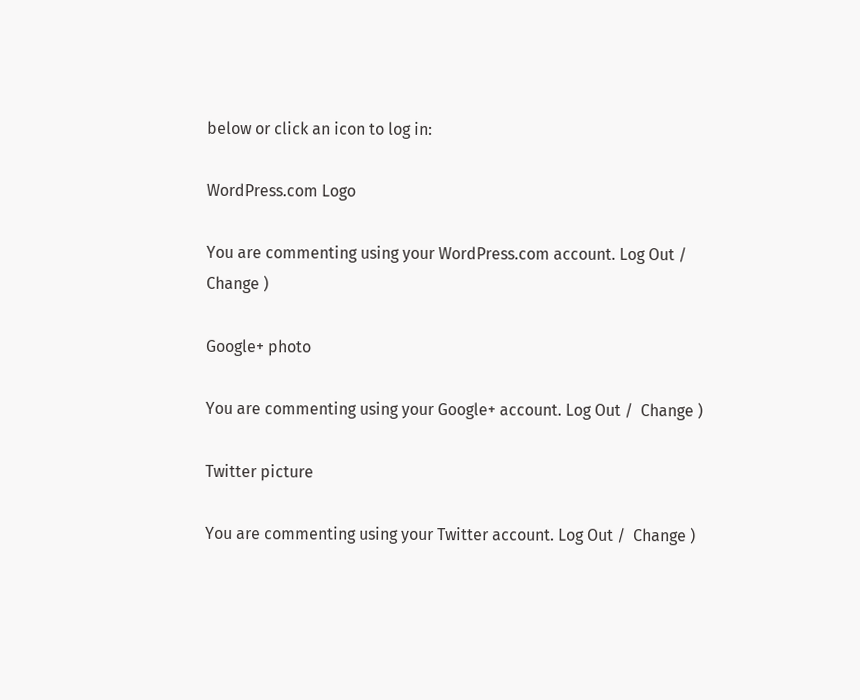below or click an icon to log in:

WordPress.com Logo

You are commenting using your WordPress.com account. Log Out /  Change )

Google+ photo

You are commenting using your Google+ account. Log Out /  Change )

Twitter picture

You are commenting using your Twitter account. Log Out /  Change )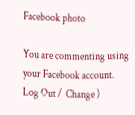Facebook photo

You are commenting using your Facebook account. Log Out /  Change )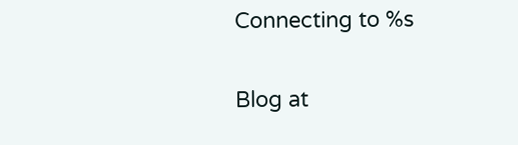Connecting to %s

Blog at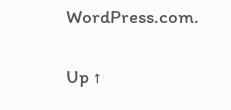WordPress.com.

Up ↑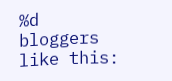%d bloggers like this: